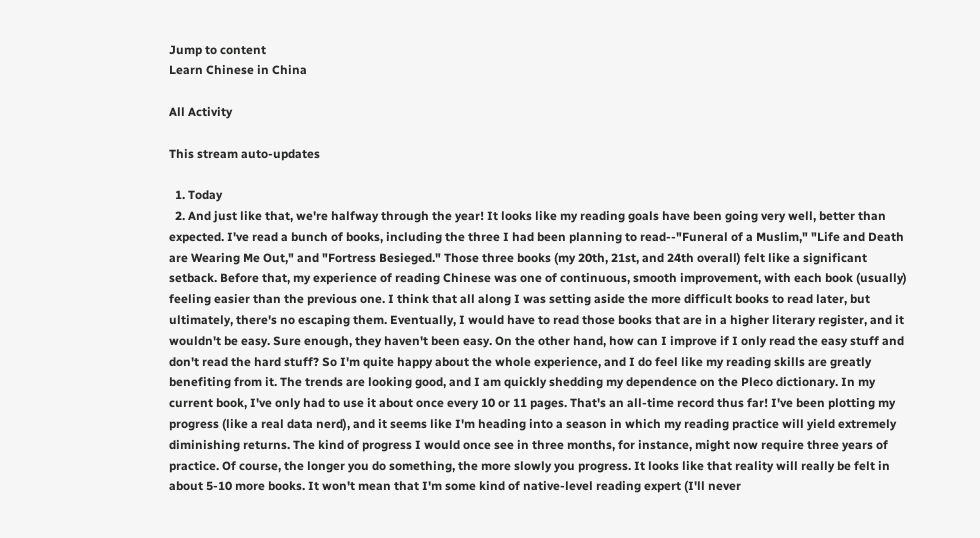Jump to content
Learn Chinese in China

All Activity

This stream auto-updates

  1. Today
  2. And just like that, we're halfway through the year! It looks like my reading goals have been going very well, better than expected. I've read a bunch of books, including the three I had been planning to read--"Funeral of a Muslim," "Life and Death are Wearing Me Out," and "Fortress Besieged." Those three books (my 20th, 21st, and 24th overall) felt like a significant setback. Before that, my experience of reading Chinese was one of continuous, smooth improvement, with each book (usually) feeling easier than the previous one. I think that all along I was setting aside the more difficult books to read later, but ultimately, there's no escaping them. Eventually, I would have to read those books that are in a higher literary register, and it wouldn't be easy. Sure enough, they haven't been easy. On the other hand, how can I improve if I only read the easy stuff and don't read the hard stuff? So I'm quite happy about the whole experience, and I do feel like my reading skills are greatly benefiting from it. The trends are looking good, and I am quickly shedding my dependence on the Pleco dictionary. In my current book, I've only had to use it about once every 10 or 11 pages. That's an all-time record thus far! I've been plotting my progress (like a real data nerd), and it seems like I'm heading into a season in which my reading practice will yield extremely diminishing returns. The kind of progress I would once see in three months, for instance, might now require three years of practice. Of course, the longer you do something, the more slowly you progress. It looks like that reality will really be felt in about 5-10 more books. It won't mean that I'm some kind of native-level reading expert (I'll never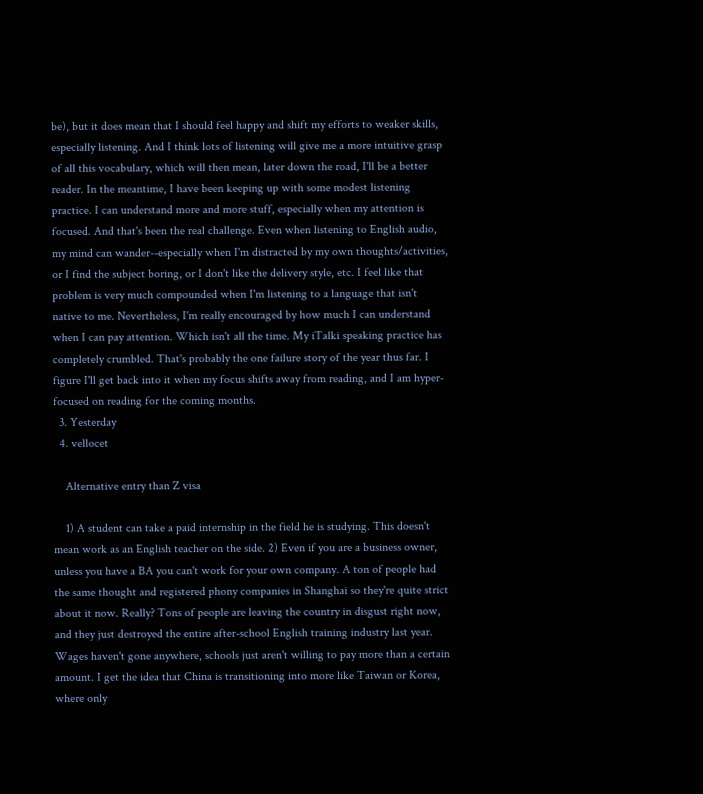be), but it does mean that I should feel happy and shift my efforts to weaker skills, especially listening. And I think lots of listening will give me a more intuitive grasp of all this vocabulary, which will then mean, later down the road, I'll be a better reader. In the meantime, I have been keeping up with some modest listening practice. I can understand more and more stuff, especially when my attention is focused. And that's been the real challenge. Even when listening to English audio, my mind can wander--especially when I'm distracted by my own thoughts/activities, or I find the subject boring, or I don't like the delivery style, etc. I feel like that problem is very much compounded when I'm listening to a language that isn't native to me. Nevertheless, I'm really encouraged by how much I can understand when I can pay attention. Which isn't all the time. My iTalki speaking practice has completely crumbled. That's probably the one failure story of the year thus far. I figure I'll get back into it when my focus shifts away from reading, and I am hyper-focused on reading for the coming months.
  3. Yesterday
  4. vellocet

    Alternative entry than Z visa

    1) A student can take a paid internship in the field he is studying. This doesn't mean work as an English teacher on the side. 2) Even if you are a business owner, unless you have a BA you can't work for your own company. A ton of people had the same thought and registered phony companies in Shanghai so they're quite strict about it now. Really? Tons of people are leaving the country in disgust right now, and they just destroyed the entire after-school English training industry last year. Wages haven't gone anywhere, schools just aren't willing to pay more than a certain amount. I get the idea that China is transitioning into more like Taiwan or Korea, where only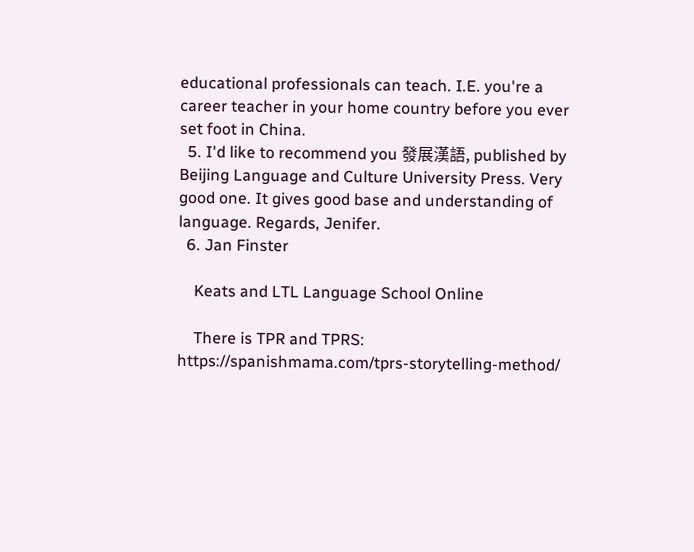educational professionals can teach. I.E. you're a career teacher in your home country before you ever set foot in China.
  5. I'd like to recommend you 發展漢語, published by Beijing Language and Culture University Press. Very good one. It gives good base and understanding of language. Regards, Jenifer.
  6. Jan Finster

    Keats and LTL Language School Online

    There is TPR and TPRS: https://spanishmama.com/tprs-storytelling-method/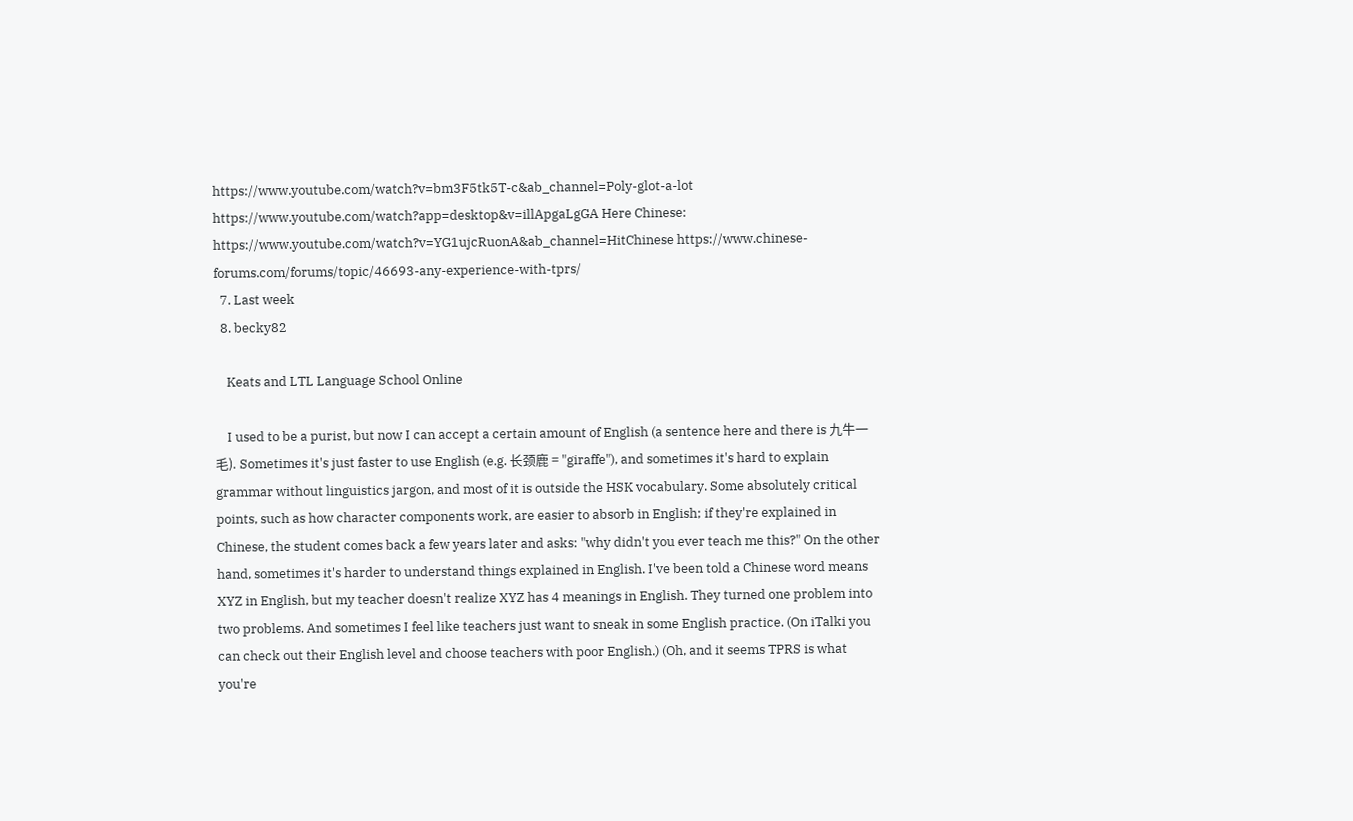https://www.youtube.com/watch?v=bm3F5tk5T-c&ab_channel=Poly-glot-a-lot https://www.youtube.com/watch?app=desktop&v=illApgaLgGA Here Chinese: https://www.youtube.com/watch?v=YG1ujcRuonA&ab_channel=HitChinese https://www.chinese-forums.com/forums/topic/46693-any-experience-with-tprs/
  7. Last week
  8. becky82

    Keats and LTL Language School Online

    I used to be a purist, but now I can accept a certain amount of English (a sentence here and there is 九牛一毛). Sometimes it's just faster to use English (e.g. 长颈鹿 = "giraffe"), and sometimes it's hard to explain grammar without linguistics jargon, and most of it is outside the HSK vocabulary. Some absolutely critical points, such as how character components work, are easier to absorb in English; if they're explained in Chinese, the student comes back a few years later and asks: "why didn't you ever teach me this?" On the other hand, sometimes it's harder to understand things explained in English. I've been told a Chinese word means XYZ in English, but my teacher doesn't realize XYZ has 4 meanings in English. They turned one problem into two problems. And sometimes I feel like teachers just want to sneak in some English practice. (On iTalki you can check out their English level and choose teachers with poor English.) (Oh, and it seems TPRS is what you're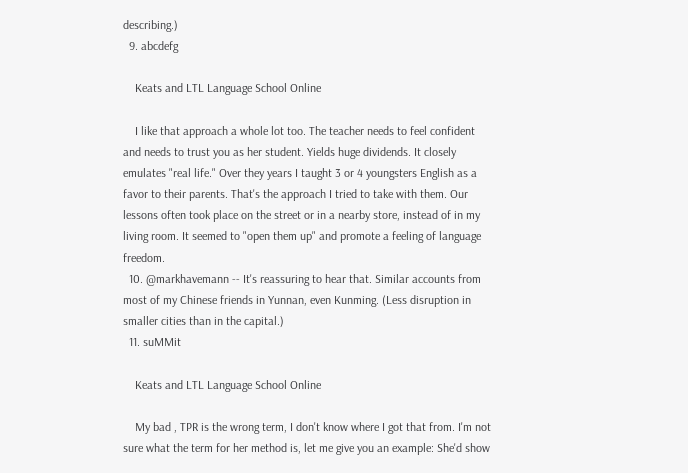describing.)
  9. abcdefg

    Keats and LTL Language School Online

    I like that approach a whole lot too. The teacher needs to feel confident and needs to trust you as her student. Yields huge dividends. It closely emulates "real life." Over they years I taught 3 or 4 youngsters English as a favor to their parents. That's the approach I tried to take with them. Our lessons often took place on the street or in a nearby store, instead of in my living room. It seemed to "open them up" and promote a feeling of language freedom.
  10. @markhavemann -- It's reassuring to hear that. Similar accounts from most of my Chinese friends in Yunnan, even Kunming. (Less disruption in smaller cities than in the capital.)
  11. suMMit

    Keats and LTL Language School Online

    My bad , TPR is the wrong term, I don't know where I got that from. I'm not sure what the term for her method is, let me give you an example: She'd show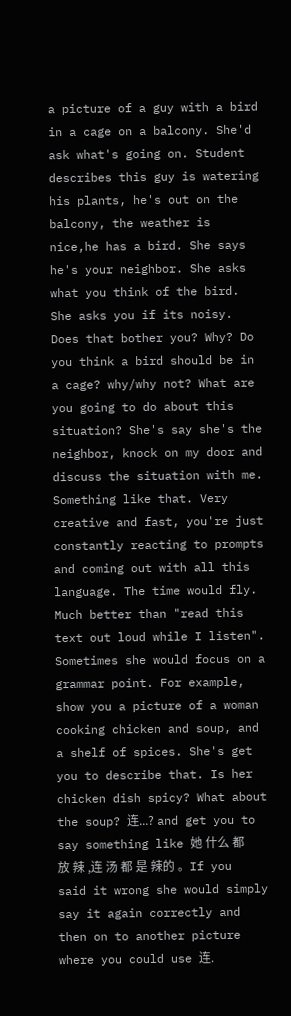a picture of a guy with a bird in a cage on a balcony. She'd ask what's going on. Student describes this guy is watering his plants, he's out on the balcony, the weather is nice,he has a bird. She says he's your neighbor. She asks what you think of the bird. She asks you if its noisy. Does that bother you? Why? Do you think a bird should be in a cage? why/why not? What are you going to do about this situation? She's say she's the neighbor, knock on my door and discuss the situation with me. Something like that. Very creative and fast, you're just constantly reacting to prompts and coming out with all this language. The time would fly. Much better than "read this text out loud while I listen". Sometimes she would focus on a grammar point. For example, show you a picture of a woman cooking chicken and soup, and a shelf of spices. She's get you to describe that. Is her chicken dish spicy? What about the soup? 连...? and get you to say something like 她 什么 都 放 辣 ,连 汤 都 是 辣的 。If you said it wrong she would simply say it again correctly and then on to another picture where you could use 连.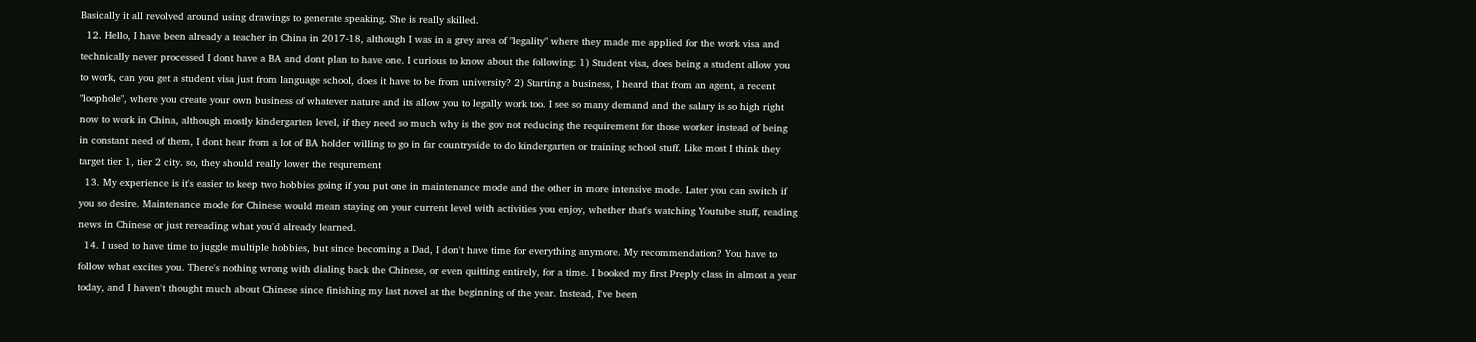Basically it all revolved around using drawings to generate speaking. She is really skilled.
  12. Hello, I have been already a teacher in China in 2017-18, although I was in a grey area of "legality" where they made me applied for the work visa and technically never processed I dont have a BA and dont plan to have one. I curious to know about the following: 1) Student visa, does being a student allow you to work, can you get a student visa just from language school, does it have to be from university? 2) Starting a business, I heard that from an agent, a recent "loophole", where you create your own business of whatever nature and its allow you to legally work too. I see so many demand and the salary is so high right now to work in China, although mostly kindergarten level, if they need so much why is the gov not reducing the requirement for those worker instead of being in constant need of them, I dont hear from a lot of BA holder willing to go in far countryside to do kindergarten or training school stuff. Like most I think they target tier 1, tier 2 city. so, they should really lower the requrement
  13. My experience is it's easier to keep two hobbies going if you put one in maintenance mode and the other in more intensive mode. Later you can switch if you so desire. Maintenance mode for Chinese would mean staying on your current level with activities you enjoy, whether that's watching Youtube stuff, reading news in Chinese or just rereading what you'd already learned.
  14. I used to have time to juggle multiple hobbies, but since becoming a Dad, I don't have time for everything anymore. My recommendation? You have to follow what excites you. There's nothing wrong with dialing back the Chinese, or even quitting entirely, for a time. I booked my first Preply class in almost a year today, and I haven't thought much about Chinese since finishing my last novel at the beginning of the year. Instead, I've been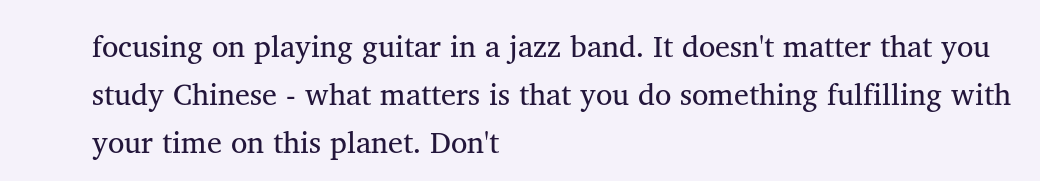focusing on playing guitar in a jazz band. It doesn't matter that you study Chinese - what matters is that you do something fulfilling with your time on this planet. Don't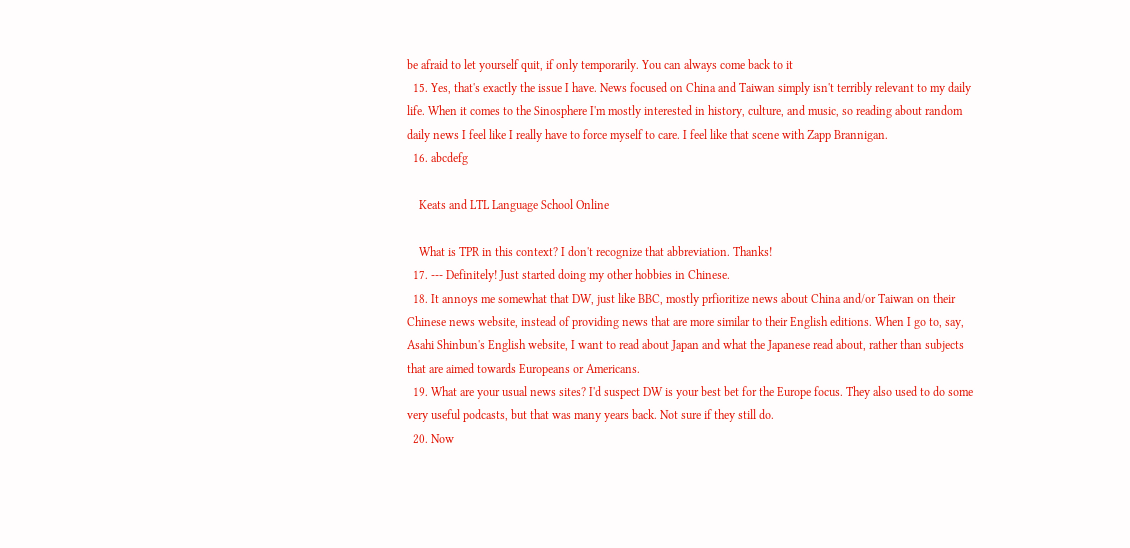be afraid to let yourself quit, if only temporarily. You can always come back to it
  15. Yes, that's exactly the issue I have. News focused on China and Taiwan simply isn't terribly relevant to my daily life. When it comes to the Sinosphere I'm mostly interested in history, culture, and music, so reading about random daily news I feel like I really have to force myself to care. I feel like that scene with Zapp Brannigan.
  16. abcdefg

    Keats and LTL Language School Online

    What is TPR in this context? I don't recognize that abbreviation. Thanks!
  17. --- Definitely! Just started doing my other hobbies in Chinese.
  18. It annoys me somewhat that DW, just like BBC, mostly prfioritize news about China and/or Taiwan on their Chinese news website, instead of providing news that are more similar to their English editions. When I go to, say, Asahi Shinbun's English website, I want to read about Japan and what the Japanese read about, rather than subjects that are aimed towards Europeans or Americans.
  19. What are your usual news sites? I'd suspect DW is your best bet for the Europe focus. They also used to do some very useful podcasts, but that was many years back. Not sure if they still do.
  20. Now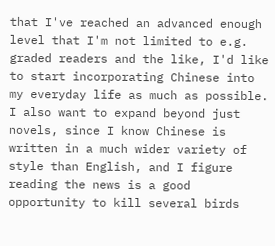that I've reached an advanced enough level that I'm not limited to e.g. graded readers and the like, I'd like to start incorporating Chinese into my everyday life as much as possible. I also want to expand beyond just novels, since I know Chinese is written in a much wider variety of style than English, and I figure reading the news is a good opportunity to kill several birds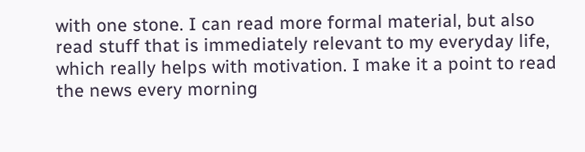with one stone. I can read more formal material, but also read stuff that is immediately relevant to my everyday life, which really helps with motivation. I make it a point to read the news every morning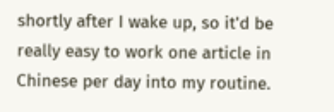shortly after I wake up, so it'd be really easy to work one article in Chinese per day into my routine.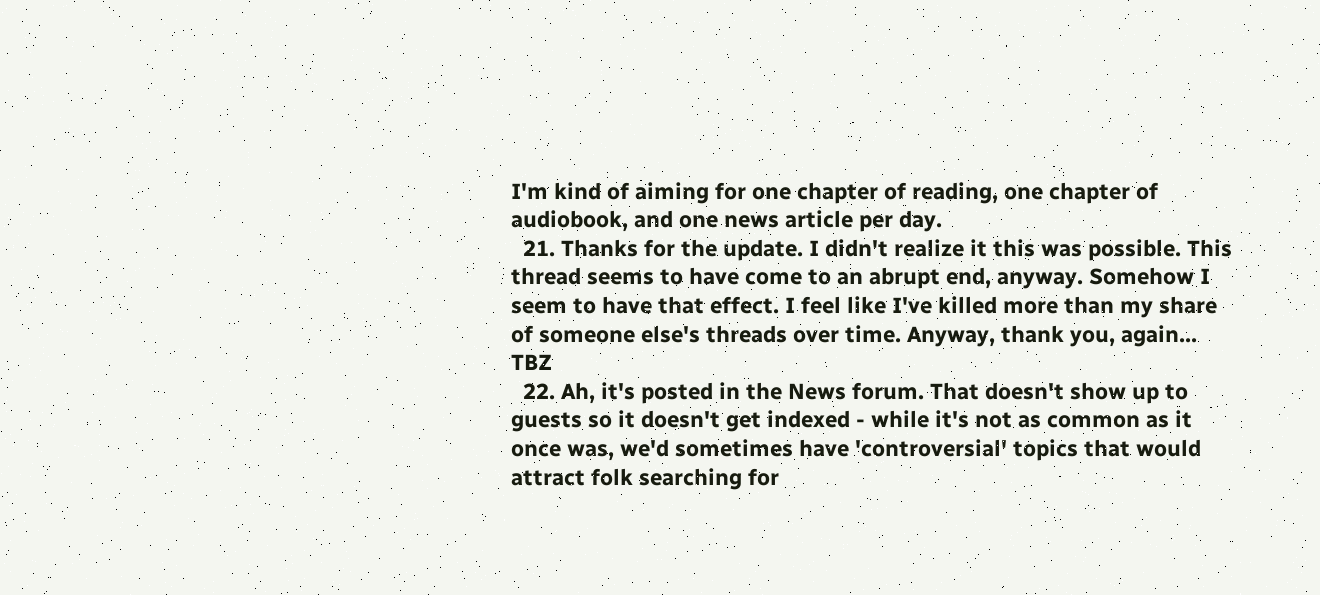I'm kind of aiming for one chapter of reading, one chapter of audiobook, and one news article per day.
  21. Thanks for the update. I didn't realize it this was possible. This thread seems to have come to an abrupt end, anyway. Somehow I seem to have that effect. I feel like I've killed more than my share of someone else's threads over time. Anyway, thank you, again... TBZ
  22. Ah, it's posted in the News forum. That doesn't show up to guests so it doesn't get indexed - while it's not as common as it once was, we'd sometimes have 'controversial' topics that would attract folk searching for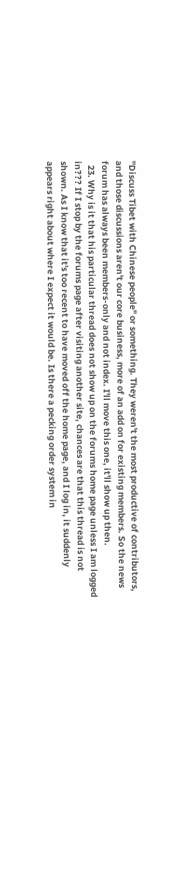"Discuss Tibet with Chinese people" or something. They weren't the most productive of contributors, and those discussions aren't our core business, more of an add on for existing members. So the news forum has always been members-only and not index. I'll move this one, it'll show up then.
  23. Why is it that his particular thread does not show up on the forums home page unless I am logged in??? If I stop by the forums page after visiting another site, chances are that this thread is not shown. As I know that it's too recent to have moved off the home page, and I log in, it suddenly appears right about where I expect it would be. Is there a pecking order system in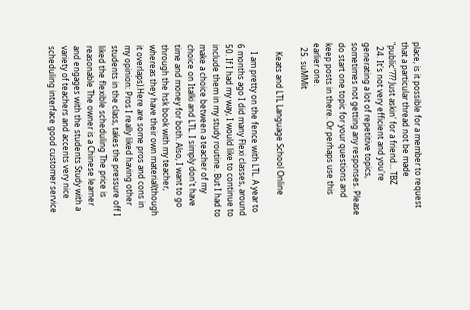place, is it possible for a member to request that a particular thread not be made "public"??? Just askin' for a friend... TBZ
  24. It's not very efficient and you're generating a lot of repetitive topics, sometimes not getting any responses. Please do start one topic for your questions and keep posts in there. Or perhaps use this earlier one.
  25. suMMit

    Keats and LTL Language School Online

    I am pretty on the fence with LTL. A year to 6 months ago I did many Flexi classes, around 50. If I had my way, I would like to continue to include them in my study routine. But I had to make a choice between a teacher of my choice on Italki and LTL. I simply don't have time and money for both. Also, I want to go through the hsk book with my teacher, whereas they have their own material(though it overlaps).Here are some pros and cons in my opinion: Pros I really liked having other students in the class, takes the pressure off I liked the flexible scheduling The price is reasonable The owner is a Chinese learner and engages with the students Study with a variety of teachers and accents very nice scheduling interface good customer service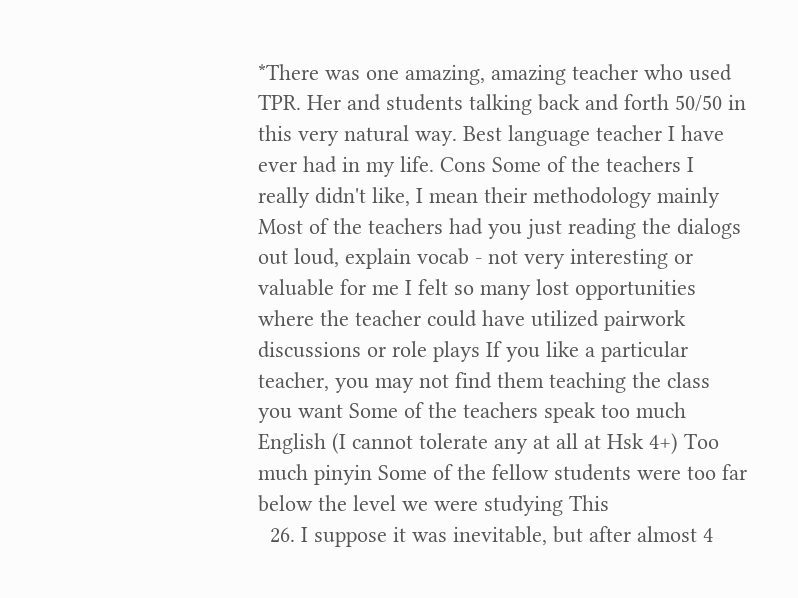*There was one amazing, amazing teacher who used TPR. Her and students talking back and forth 50/50 in this very natural way. Best language teacher I have ever had in my life. Cons Some of the teachers I really didn't like, I mean their methodology mainly Most of the teachers had you just reading the dialogs out loud, explain vocab - not very interesting or valuable for me I felt so many lost opportunities where the teacher could have utilized pairwork discussions or role plays If you like a particular teacher, you may not find them teaching the class you want Some of the teachers speak too much English (I cannot tolerate any at all at Hsk 4+) Too much pinyin Some of the fellow students were too far below the level we were studying This
  26. I suppose it was inevitable, but after almost 4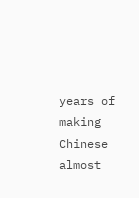years of making Chinese almost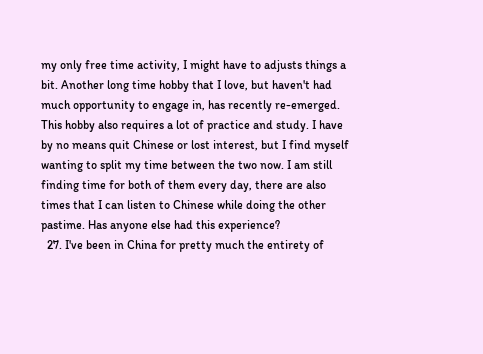my only free time activity, I might have to adjusts things a bit. Another long time hobby that I love, but haven't had much opportunity to engage in, has recently re-emerged. This hobby also requires a lot of practice and study. I have by no means quit Chinese or lost interest, but I find myself wanting to split my time between the two now. I am still finding time for both of them every day, there are also times that I can listen to Chinese while doing the other pastime. Has anyone else had this experience?
  27. I've been in China for pretty much the entirety of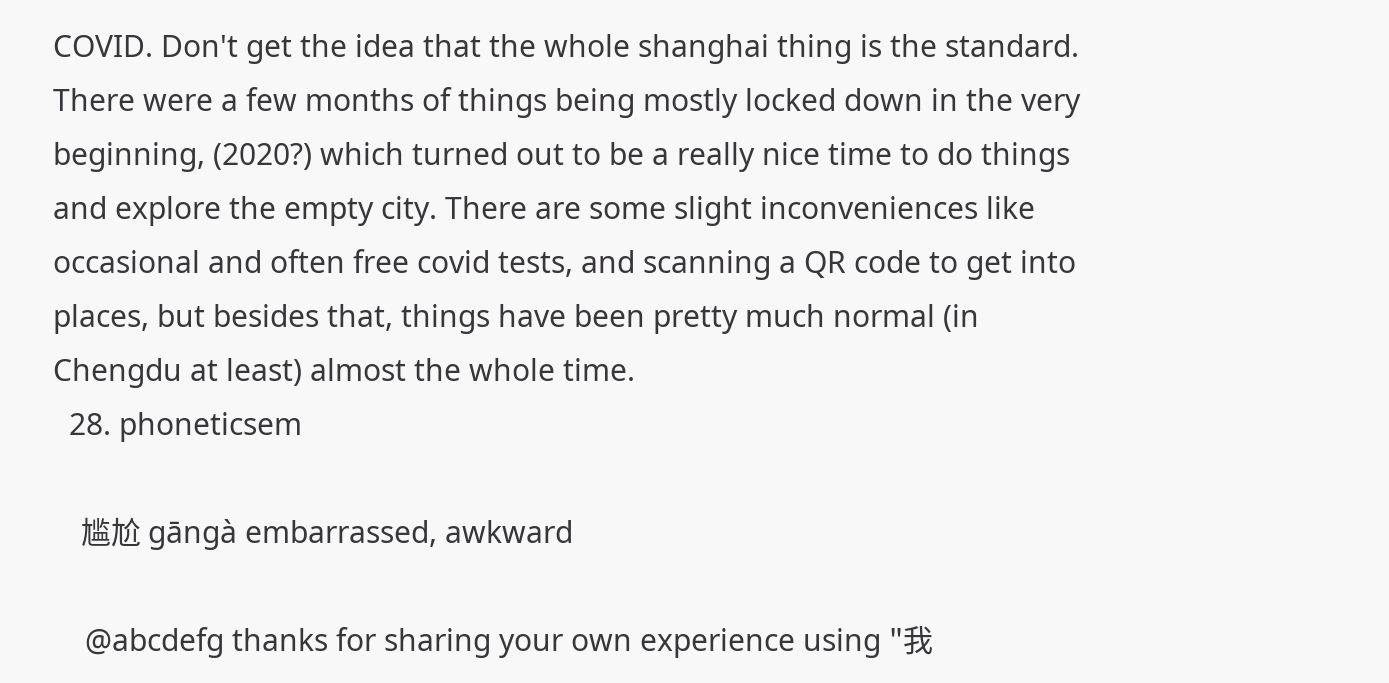COVID. Don't get the idea that the whole shanghai thing is the standard. There were a few months of things being mostly locked down in the very beginning, (2020?) which turned out to be a really nice time to do things and explore the empty city. There are some slight inconveniences like occasional and often free covid tests, and scanning a QR code to get into places, but besides that, things have been pretty much normal (in Chengdu at least) almost the whole time.
  28. phoneticsem

    尴尬 gāngà embarrassed, awkward

    @abcdefg thanks for sharing your own experience using "我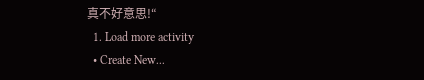真不好意思!“
  1. Load more activity
  • Create New...